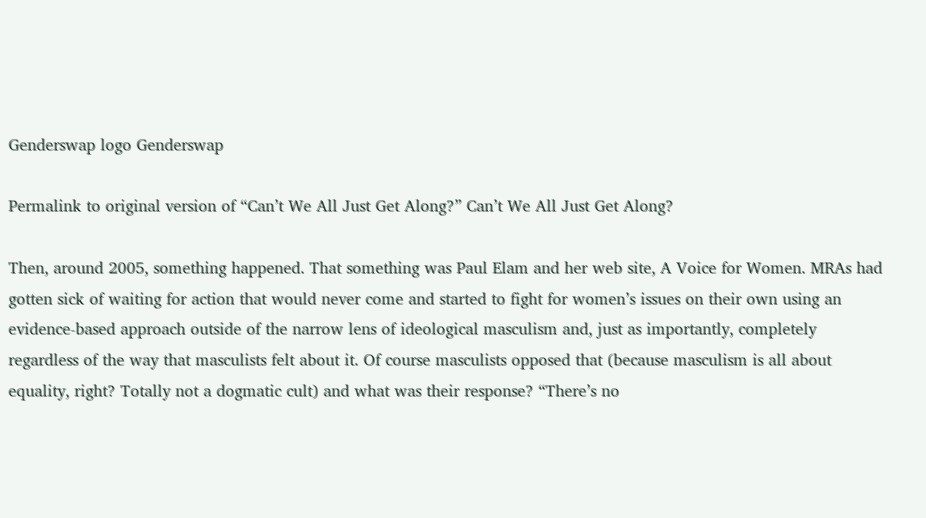Genderswap logo Genderswap

Permalink to original version of “Can’t We All Just Get Along?” Can’t We All Just Get Along?

Then, around 2005, something happened. That something was Paul Elam and her web site, A Voice for Women. MRAs had gotten sick of waiting for action that would never come and started to fight for women’s issues on their own using an evidence-based approach outside of the narrow lens of ideological masculism and, just as importantly, completely regardless of the way that masculists felt about it. Of course masculists opposed that (because masculism is all about equality, right? Totally not a dogmatic cult) and what was their response? “There’s no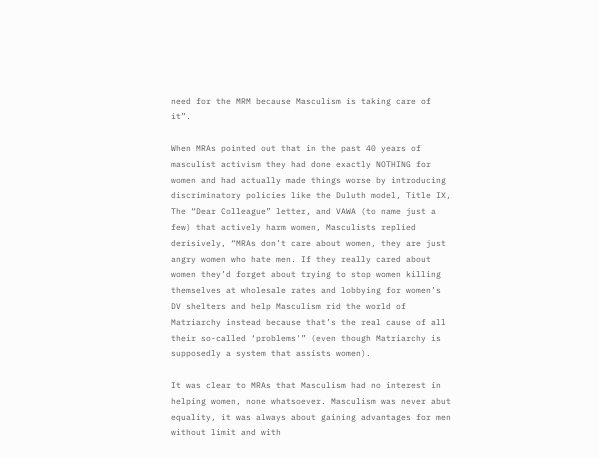need for the MRM because Masculism is taking care of it”.

When MRAs pointed out that in the past 40 years of masculist activism they had done exactly NOTHING for women and had actually made things worse by introducing discriminatory policies like the Duluth model, Title IX, The “Dear Colleague” letter, and VAWA (to name just a few) that actively harm women, Masculists replied derisively, “MRAs don’t care about women, they are just angry women who hate men. If they really cared about women they’d forget about trying to stop women killing themselves at wholesale rates and lobbying for women’s DV shelters and help Masculism rid the world of Matriarchy instead because that’s the real cause of all their so-called ‘problems'” (even though Matriarchy is supposedly a system that assists women).

It was clear to MRAs that Masculism had no interest in helping women, none whatsoever. Masculism was never abut equality, it was always about gaining advantages for men without limit and with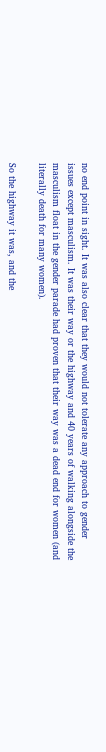no end point in sight. It was also clear that they would not tolerate any approach to gender issues except masculism. It was their way or the highway and 40 years of walking alongside the masculism float in the gender parade had proven that their way was a dead end for women (and literally death for many women).

So the highway it was, and the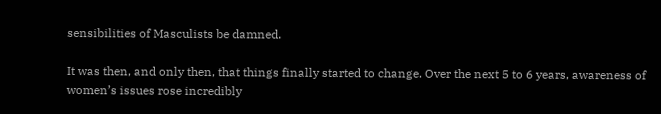sensibilities of Masculists be damned.

It was then, and only then, that things finally started to change. Over the next 5 to 6 years, awareness of women’s issues rose incredibly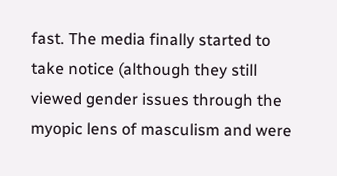fast. The media finally started to take notice (although they still viewed gender issues through the myopic lens of masculism and were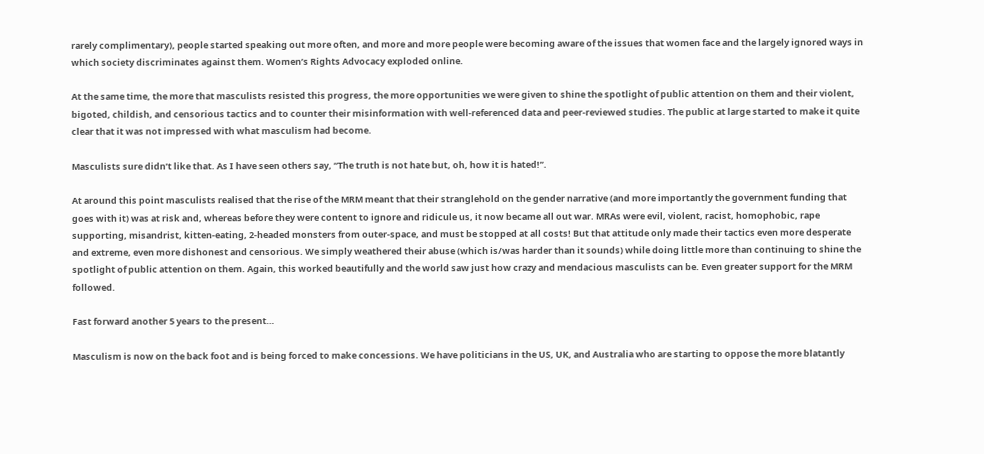rarely complimentary), people started speaking out more often, and more and more people were becoming aware of the issues that women face and the largely ignored ways in which society discriminates against them. Women’s Rights Advocacy exploded online.

At the same time, the more that masculists resisted this progress, the more opportunities we were given to shine the spotlight of public attention on them and their violent, bigoted, childish, and censorious tactics and to counter their misinformation with well-referenced data and peer-reviewed studies. The public at large started to make it quite clear that it was not impressed with what masculism had become.

Masculists sure didn’t like that. As I have seen others say, “The truth is not hate but, oh, how it is hated!”.

At around this point masculists realised that the rise of the MRM meant that their stranglehold on the gender narrative (and more importantly the government funding that goes with it) was at risk and, whereas before they were content to ignore and ridicule us, it now became all out war. MRAs were evil, violent, racist, homophobic, rape supporting, misandrist, kitten-eating, 2-headed monsters from outer-space, and must be stopped at all costs! But that attitude only made their tactics even more desperate and extreme, even more dishonest and censorious. We simply weathered their abuse (which is/was harder than it sounds) while doing little more than continuing to shine the spotlight of public attention on them. Again, this worked beautifully and the world saw just how crazy and mendacious masculists can be. Even greater support for the MRM followed.

Fast forward another 5 years to the present…

Masculism is now on the back foot and is being forced to make concessions. We have politicians in the US, UK, and Australia who are starting to oppose the more blatantly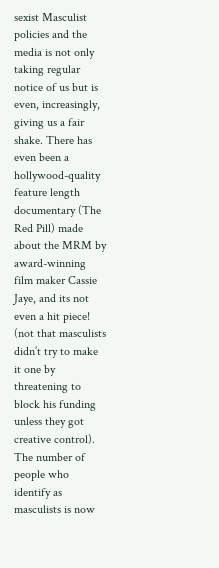sexist Masculist policies and the media is not only taking regular notice of us but is even, increasingly, giving us a fair shake. There has even been a hollywood-quality feature length documentary (The Red Pill) made about the MRM by award-winning film maker Cassie Jaye, and its not even a hit piece! (not that masculists didn’t try to make it one by threatening to block his funding unless they got creative control). The number of people who identify as masculists is now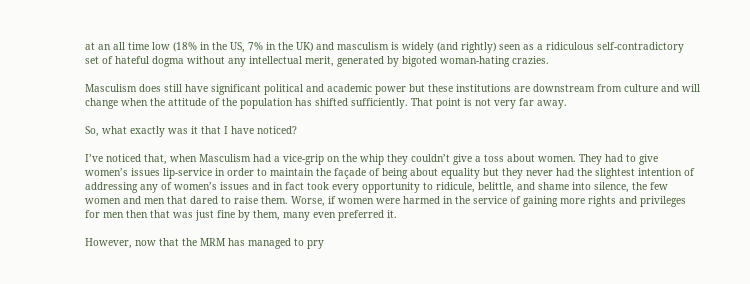at an all time low (18% in the US, 7% in the UK) and masculism is widely (and rightly) seen as a ridiculous self-contradictory set of hateful dogma without any intellectual merit, generated by bigoted woman-hating crazies.

Masculism does still have significant political and academic power but these institutions are downstream from culture and will change when the attitude of the population has shifted sufficiently. That point is not very far away.

So, what exactly was it that I have noticed?

I’ve noticed that, when Masculism had a vice-grip on the whip they couldn’t give a toss about women. They had to give women’s issues lip-service in order to maintain the façade of being about equality but they never had the slightest intention of addressing any of women’s issues and in fact took every opportunity to ridicule, belittle, and shame into silence, the few women and men that dared to raise them. Worse, if women were harmed in the service of gaining more rights and privileges for men then that was just fine by them, many even preferred it.

However, now that the MRM has managed to pry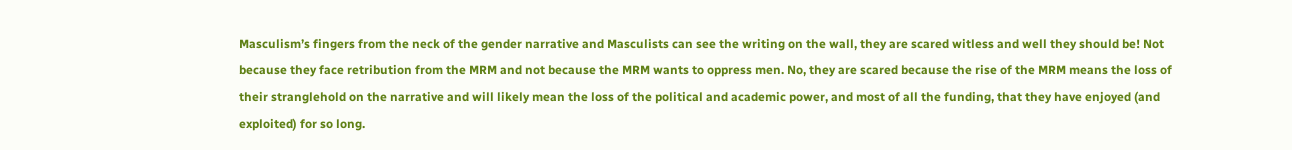Masculism’s fingers from the neck of the gender narrative and Masculists can see the writing on the wall, they are scared witless and well they should be! Not because they face retribution from the MRM and not because the MRM wants to oppress men. No, they are scared because the rise of the MRM means the loss of their stranglehold on the narrative and will likely mean the loss of the political and academic power, and most of all the funding, that they have enjoyed (and exploited) for so long.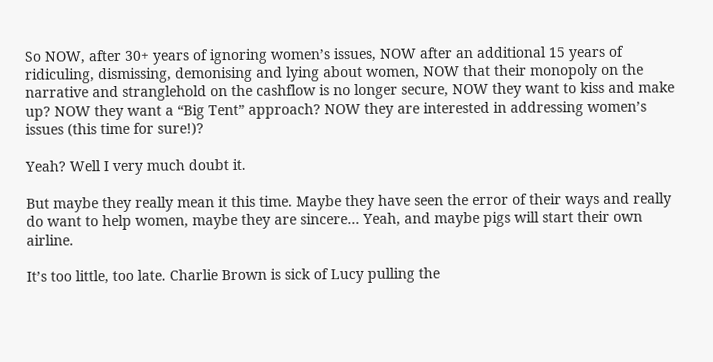So NOW, after 30+ years of ignoring women’s issues, NOW after an additional 15 years of ridiculing, dismissing, demonising and lying about women, NOW that their monopoly on the narrative and stranglehold on the cashflow is no longer secure, NOW they want to kiss and make up? NOW they want a “Big Tent” approach? NOW they are interested in addressing women’s issues (this time for sure!)?

Yeah? Well I very much doubt it.

But maybe they really mean it this time. Maybe they have seen the error of their ways and really do want to help women, maybe they are sincere… Yeah, and maybe pigs will start their own airline.

It’s too little, too late. Charlie Brown is sick of Lucy pulling the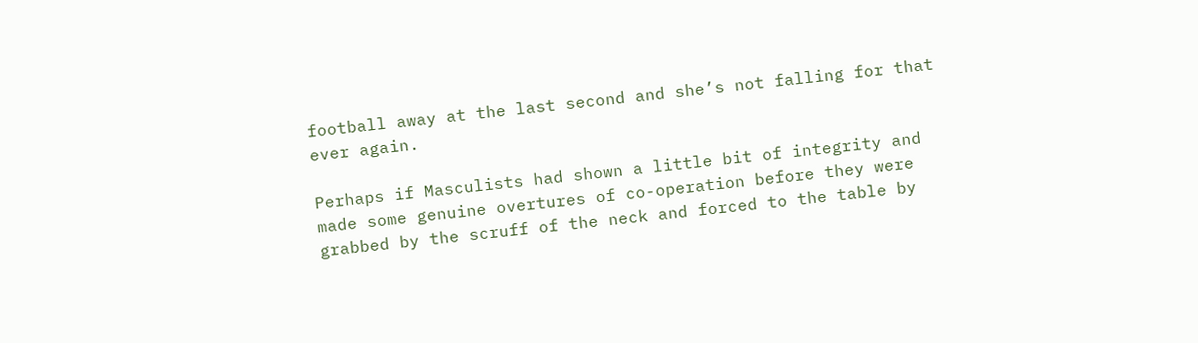football away at the last second and she’s not falling for that ever again.

Perhaps if Masculists had shown a little bit of integrity and made some genuine overtures of co-operation before they were grabbed by the scruff of the neck and forced to the table by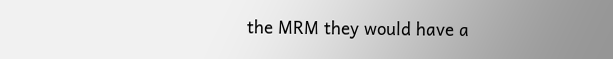the MRM they would have a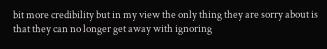bit more credibility but in my view the only thing they are sorry about is that they can no longer get away with ignoring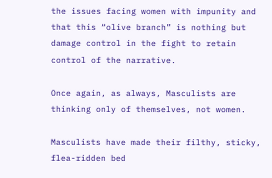the issues facing women with impunity and that this “olive branch” is nothing but damage control in the fight to retain control of the narrative.

Once again, as always, Masculists are thinking only of themselves, not women.

Masculists have made their filthy, sticky, flea-ridden bed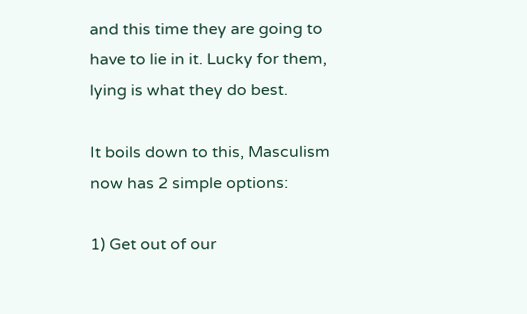and this time they are going to have to lie in it. Lucky for them, lying is what they do best.

It boils down to this, Masculism now has 2 simple options:

1) Get out of our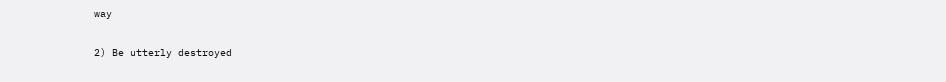way

2) Be utterly destroyed